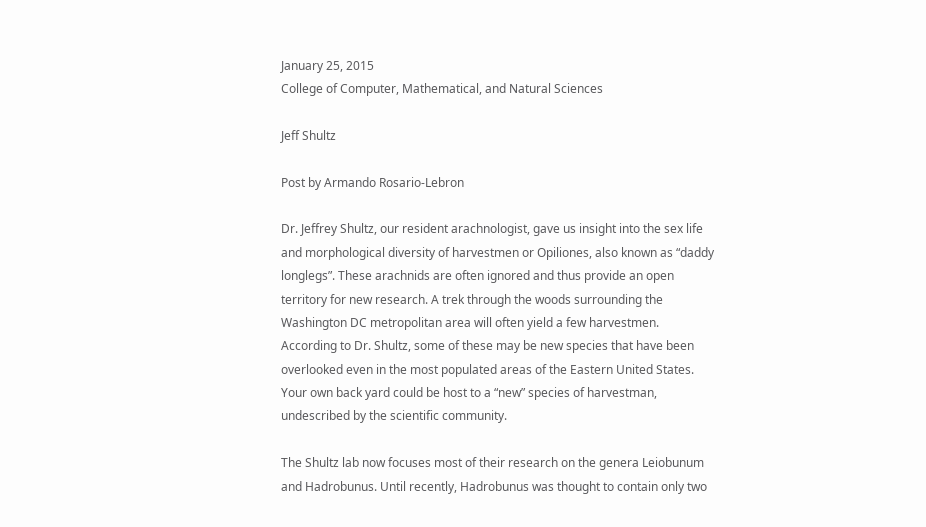January 25, 2015
College of Computer, Mathematical, and Natural Sciences

Jeff Shultz

Post by Armando Rosario-Lebron

Dr. Jeffrey Shultz, our resident arachnologist, gave us insight into the sex life and morphological diversity of harvestmen or Opiliones, also known as “daddy longlegs”. These arachnids are often ignored and thus provide an open territory for new research. A trek through the woods surrounding the Washington DC metropolitan area will often yield a few harvestmen. According to Dr. Shultz, some of these may be new species that have been overlooked even in the most populated areas of the Eastern United States. Your own back yard could be host to a “new” species of harvestman, undescribed by the scientific community.

The Shultz lab now focuses most of their research on the genera Leiobunum and Hadrobunus. Until recently, Hadrobunus was thought to contain only two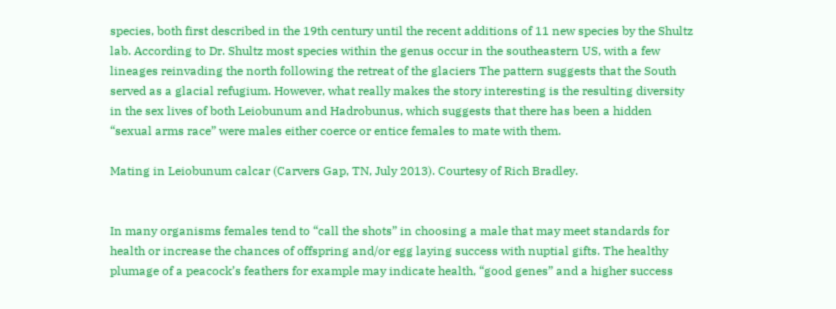species, both first described in the 19th century until the recent additions of 11 new species by the Shultz lab. According to Dr. Shultz most species within the genus occur in the southeastern US, with a few lineages reinvading the north following the retreat of the glaciers The pattern suggests that the South served as a glacial refugium. However, what really makes the story interesting is the resulting diversity in the sex lives of both Leiobunum and Hadrobunus, which suggests that there has been a hidden “sexual arms race” were males either coerce or entice females to mate with them.

Mating in Leiobunum calcar (Carvers Gap, TN, July 2013). Courtesy of Rich Bradley.


In many organisms females tend to “call the shots” in choosing a male that may meet standards for health or increase the chances of offspring and/or egg laying success with nuptial gifts. The healthy plumage of a peacock’s feathers for example may indicate health, “good genes” and a higher success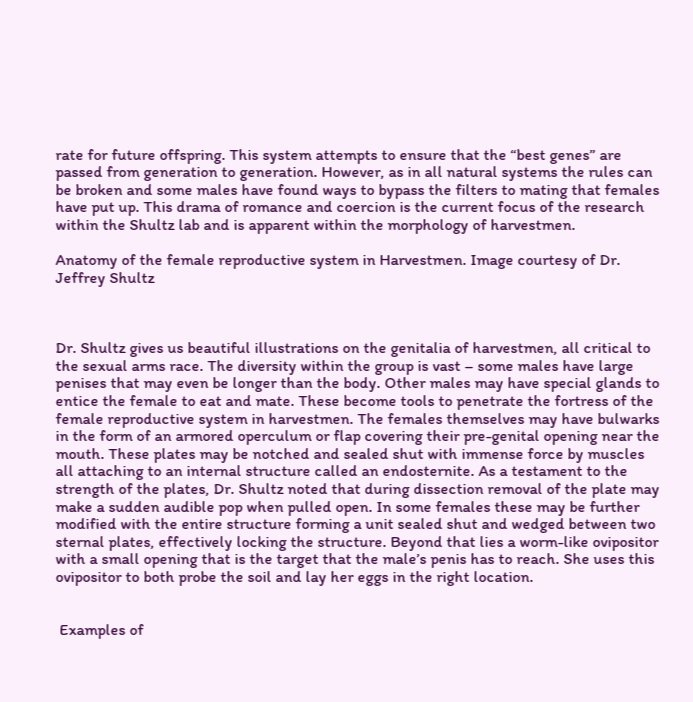rate for future offspring. This system attempts to ensure that the “best genes” are passed from generation to generation. However, as in all natural systems the rules can be broken and some males have found ways to bypass the filters to mating that females have put up. This drama of romance and coercion is the current focus of the research within the Shultz lab and is apparent within the morphology of harvestmen.

Anatomy of the female reproductive system in Harvestmen. Image courtesy of Dr. Jeffrey Shultz



Dr. Shultz gives us beautiful illustrations on the genitalia of harvestmen, all critical to the sexual arms race. The diversity within the group is vast – some males have large penises that may even be longer than the body. Other males may have special glands to entice the female to eat and mate. These become tools to penetrate the fortress of the female reproductive system in harvestmen. The females themselves may have bulwarks in the form of an armored operculum or flap covering their pre-genital opening near the mouth. These plates may be notched and sealed shut with immense force by muscles all attaching to an internal structure called an endosternite. As a testament to the strength of the plates, Dr. Shultz noted that during dissection removal of the plate may make a sudden audible pop when pulled open. In some females these may be further modified with the entire structure forming a unit sealed shut and wedged between two sternal plates, effectively locking the structure. Beyond that lies a worm-like ovipositor with a small opening that is the target that the male’s penis has to reach. She uses this ovipositor to both probe the soil and lay her eggs in the right location.


 Examples of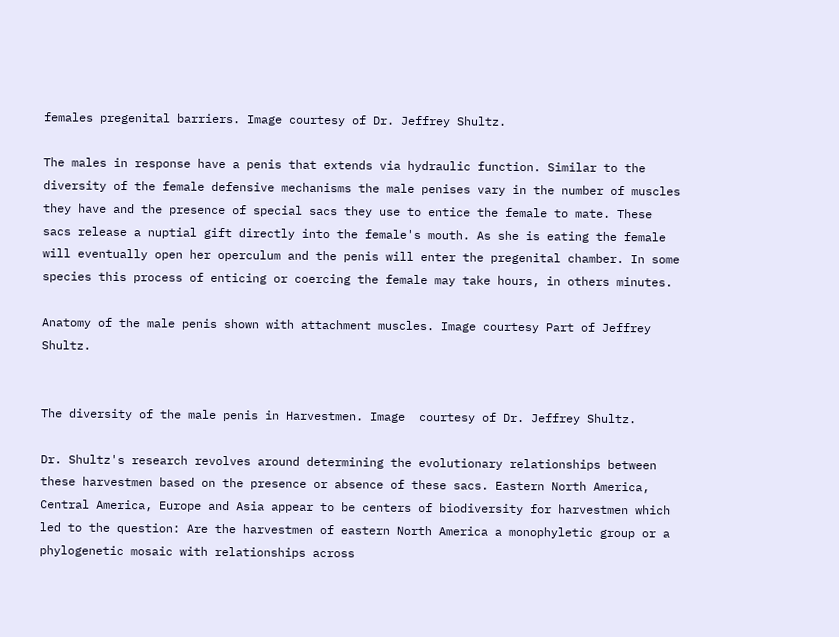females pregenital barriers. Image courtesy of Dr. Jeffrey Shultz.

The males in response have a penis that extends via hydraulic function. Similar to the diversity of the female defensive mechanisms the male penises vary in the number of muscles they have and the presence of special sacs they use to entice the female to mate. These sacs release a nuptial gift directly into the female's mouth. As she is eating the female will eventually open her operculum and the penis will enter the pregenital chamber. In some species this process of enticing or coercing the female may take hours, in others minutes.

Anatomy of the male penis shown with attachment muscles. Image courtesy Part of Jeffrey Shultz.


The diversity of the male penis in Harvestmen. Image  courtesy of Dr. Jeffrey Shultz.

Dr. Shultz's research revolves around determining the evolutionary relationships between these harvestmen based on the presence or absence of these sacs. Eastern North America, Central America, Europe and Asia appear to be centers of biodiversity for harvestmen which led to the question: Are the harvestmen of eastern North America a monophyletic group or a phylogenetic mosaic with relationships across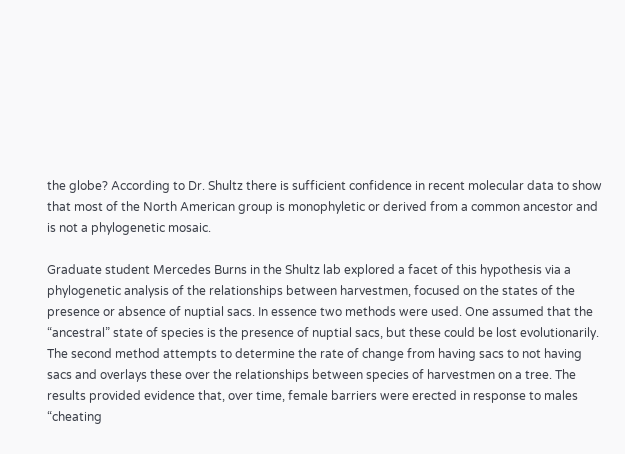the globe? According to Dr. Shultz there is sufficient confidence in recent molecular data to show that most of the North American group is monophyletic or derived from a common ancestor and is not a phylogenetic mosaic.

Graduate student Mercedes Burns in the Shultz lab explored a facet of this hypothesis via a phylogenetic analysis of the relationships between harvestmen, focused on the states of the presence or absence of nuptial sacs. In essence two methods were used. One assumed that the “ancestral” state of species is the presence of nuptial sacs, but these could be lost evolutionarily. The second method attempts to determine the rate of change from having sacs to not having sacs and overlays these over the relationships between species of harvestmen on a tree. The results provided evidence that, over time, female barriers were erected in response to males “cheating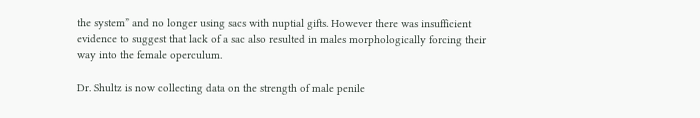the system” and no longer using sacs with nuptial gifts. However there was insufficient evidence to suggest that lack of a sac also resulted in males morphologically forcing their way into the female operculum.

Dr. Shultz is now collecting data on the strength of male penile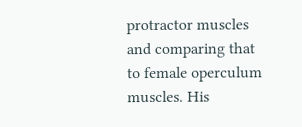protractor muscles and comparing that to female operculum muscles. His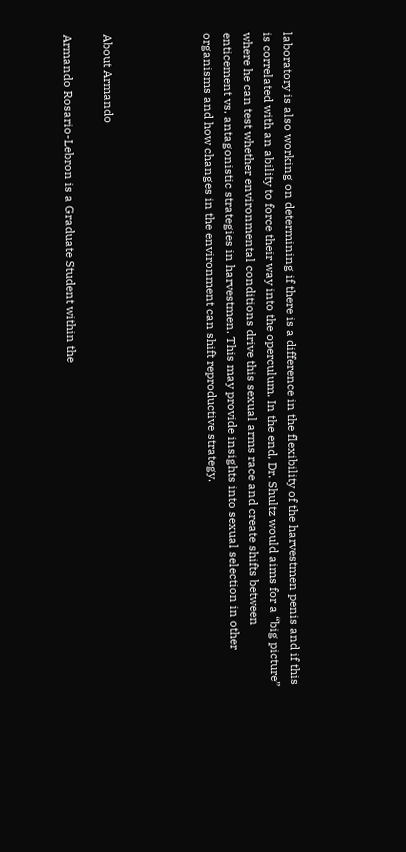laboratory is also working on determining if there is a difference in the flexibility of the harvestmen penis and if this is correlated with an ability to force their way into the operculum. In the end, Dr. Shultz would aims for a “big picture” where he can test whether environmental conditions drive this sexual arms race and create shifts between enticement vs. antagonistic strategies in harvestmen. This may provide insights into sexual selection in other organisms and how changes in the environment can shift reproductive strategy.




About Armando

Armando Rosario-Lebron is a Graduate Student within the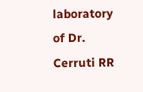laboratory of Dr. Cerruti RR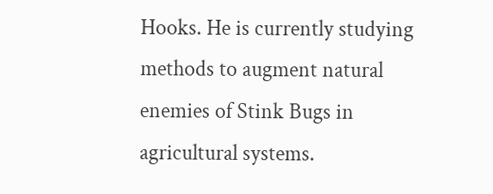Hooks. He is currently studying methods to augment natural enemies of Stink Bugs in agricultural systems.